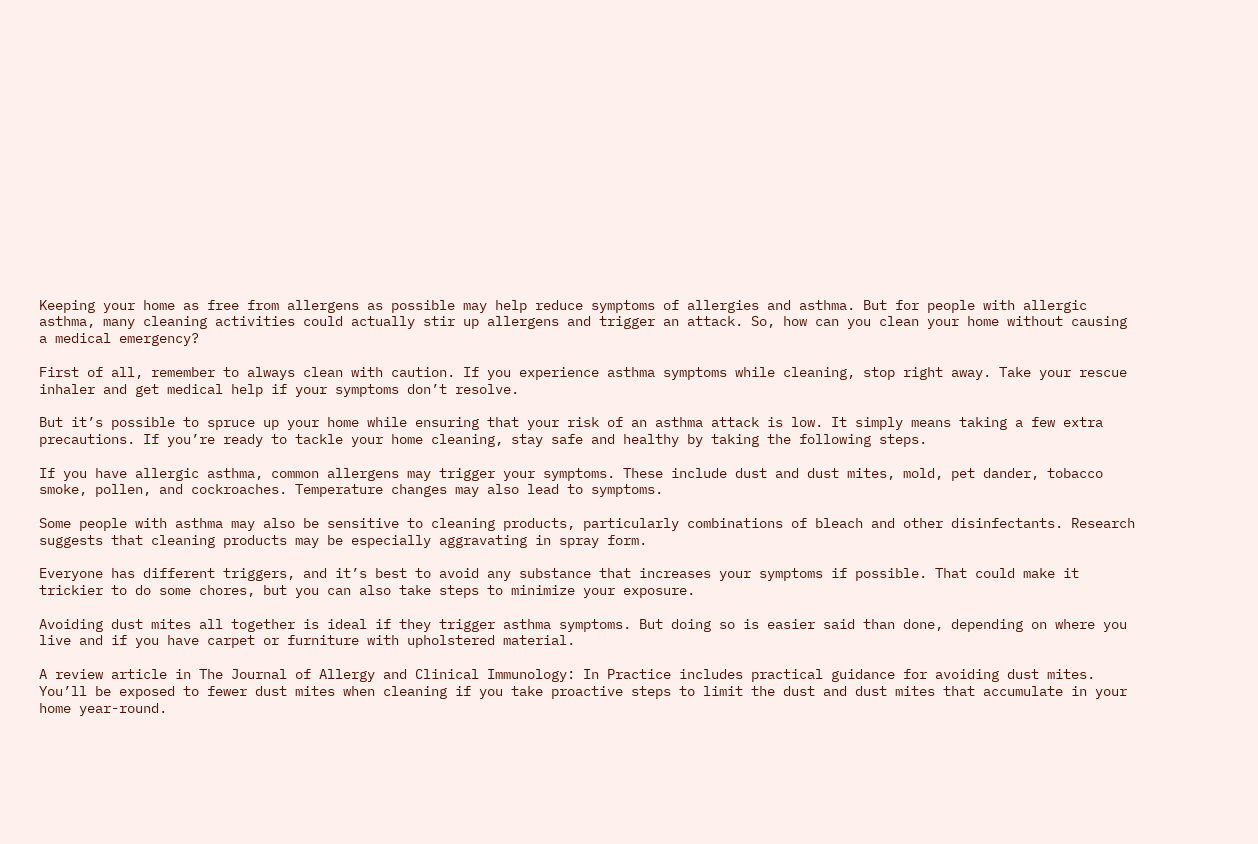Keeping your home as free from allergens as possible may help reduce symptoms of allergies and asthma. But for people with allergic asthma, many cleaning activities could actually stir up allergens and trigger an attack. So, how can you clean your home without causing a medical emergency?

First of all, remember to always clean with caution. If you experience asthma symptoms while cleaning, stop right away. Take your rescue inhaler and get medical help if your symptoms don’t resolve.

But it’s possible to spruce up your home while ensuring that your risk of an asthma attack is low. It simply means taking a few extra precautions. If you’re ready to tackle your home cleaning, stay safe and healthy by taking the following steps.

If you have allergic asthma, common allergens may trigger your symptoms. These include dust and dust mites, mold, pet dander, tobacco smoke, pollen, and cockroaches. Temperature changes may also lead to symptoms.

Some people with asthma may also be sensitive to cleaning products, particularly combinations of bleach and other disinfectants. Research suggests that cleaning products may be especially aggravating in spray form.

Everyone has different triggers, and it’s best to avoid any substance that increases your symptoms if possible. That could make it trickier to do some chores, but you can also take steps to minimize your exposure.

Avoiding dust mites all together is ideal if they trigger asthma symptoms. But doing so is easier said than done, depending on where you live and if you have carpet or furniture with upholstered material.

A review article in The Journal of Allergy and Clinical Immunology: In Practice includes practical guidance for avoiding dust mites. You’ll be exposed to fewer dust mites when cleaning if you take proactive steps to limit the dust and dust mites that accumulate in your home year-round.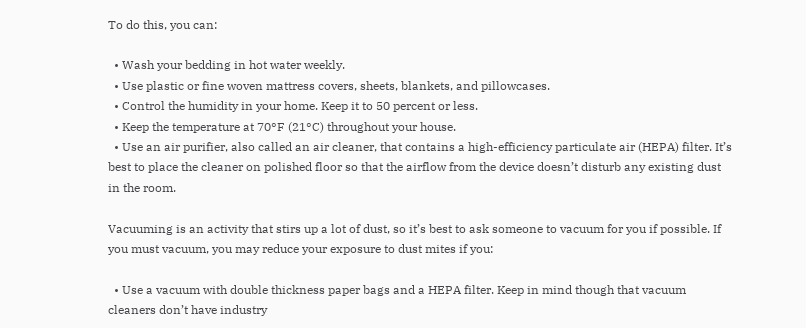To do this, you can:

  • Wash your bedding in hot water weekly.
  • Use plastic or fine woven mattress covers, sheets, blankets, and pillowcases.
  • Control the humidity in your home. Keep it to 50 percent or less.
  • Keep the temperature at 70°F (21°C) throughout your house.
  • Use an air purifier, also called an air cleaner, that contains a high-efficiency particulate air (HEPA) filter. It’s best to place the cleaner on polished floor so that the airflow from the device doesn’t disturb any existing dust in the room.

Vacuuming is an activity that stirs up a lot of dust, so it’s best to ask someone to vacuum for you if possible. If you must vacuum, you may reduce your exposure to dust mites if you:

  • Use a vacuum with double thickness paper bags and a HEPA filter. Keep in mind though that vacuum cleaners don’t have industry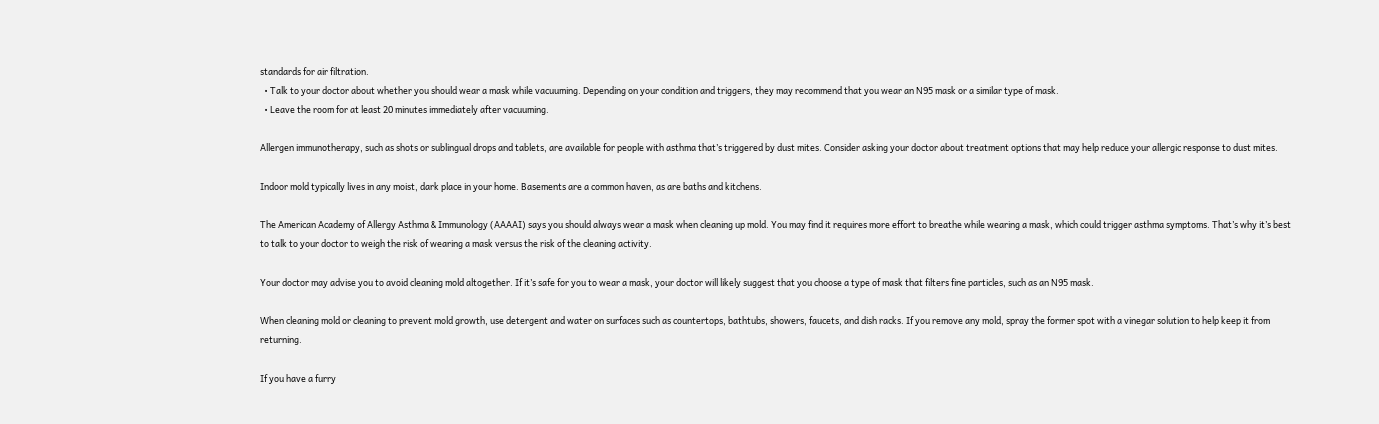standards for air filtration.
  • Talk to your doctor about whether you should wear a mask while vacuuming. Depending on your condition and triggers, they may recommend that you wear an N95 mask or a similar type of mask.
  • Leave the room for at least 20 minutes immediately after vacuuming.

Allergen immunotherapy, such as shots or sublingual drops and tablets, are available for people with asthma that’s triggered by dust mites. Consider asking your doctor about treatment options that may help reduce your allergic response to dust mites.

Indoor mold typically lives in any moist, dark place in your home. Basements are a common haven, as are baths and kitchens.

The American Academy of Allergy Asthma & Immunology (AAAAI) says you should always wear a mask when cleaning up mold. You may find it requires more effort to breathe while wearing a mask, which could trigger asthma symptoms. That’s why it’s best to talk to your doctor to weigh the risk of wearing a mask versus the risk of the cleaning activity.

Your doctor may advise you to avoid cleaning mold altogether. If it’s safe for you to wear a mask, your doctor will likely suggest that you choose a type of mask that filters fine particles, such as an N95 mask.

When cleaning mold or cleaning to prevent mold growth, use detergent and water on surfaces such as countertops, bathtubs, showers, faucets, and dish racks. If you remove any mold, spray the former spot with a vinegar solution to help keep it from returning.

If you have a furry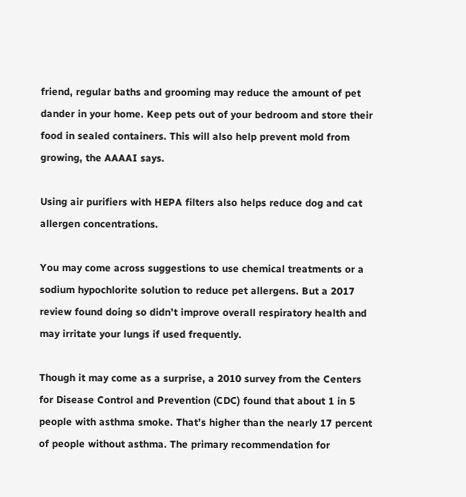friend, regular baths and grooming may reduce the amount of pet dander in your home. Keep pets out of your bedroom and store their food in sealed containers. This will also help prevent mold from growing, the AAAAI says.

Using air purifiers with HEPA filters also helps reduce dog and cat allergen concentrations.

You may come across suggestions to use chemical treatments or a sodium hypochlorite solution to reduce pet allergens. But a 2017 review found doing so didn’t improve overall respiratory health and may irritate your lungs if used frequently.

Though it may come as a surprise, a 2010 survey from the Centers for Disease Control and Prevention (CDC) found that about 1 in 5 people with asthma smoke. That’s higher than the nearly 17 percent of people without asthma. The primary recommendation for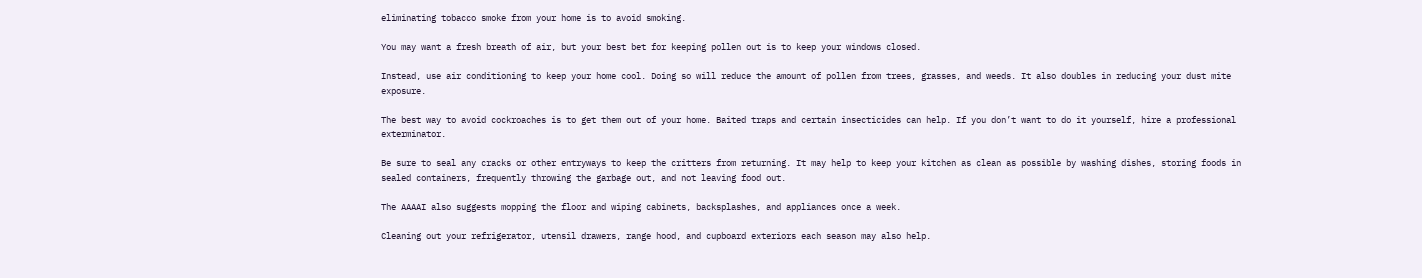eliminating tobacco smoke from your home is to avoid smoking.

You may want a fresh breath of air, but your best bet for keeping pollen out is to keep your windows closed.

Instead, use air conditioning to keep your home cool. Doing so will reduce the amount of pollen from trees, grasses, and weeds. It also doubles in reducing your dust mite exposure.

The best way to avoid cockroaches is to get them out of your home. Baited traps and certain insecticides can help. If you don’t want to do it yourself, hire a professional exterminator.

Be sure to seal any cracks or other entryways to keep the critters from returning. It may help to keep your kitchen as clean as possible by washing dishes, storing foods in sealed containers, frequently throwing the garbage out, and not leaving food out.

The AAAAI also suggests mopping the floor and wiping cabinets, backsplashes, and appliances once a week.

Cleaning out your refrigerator, utensil drawers, range hood, and cupboard exteriors each season may also help.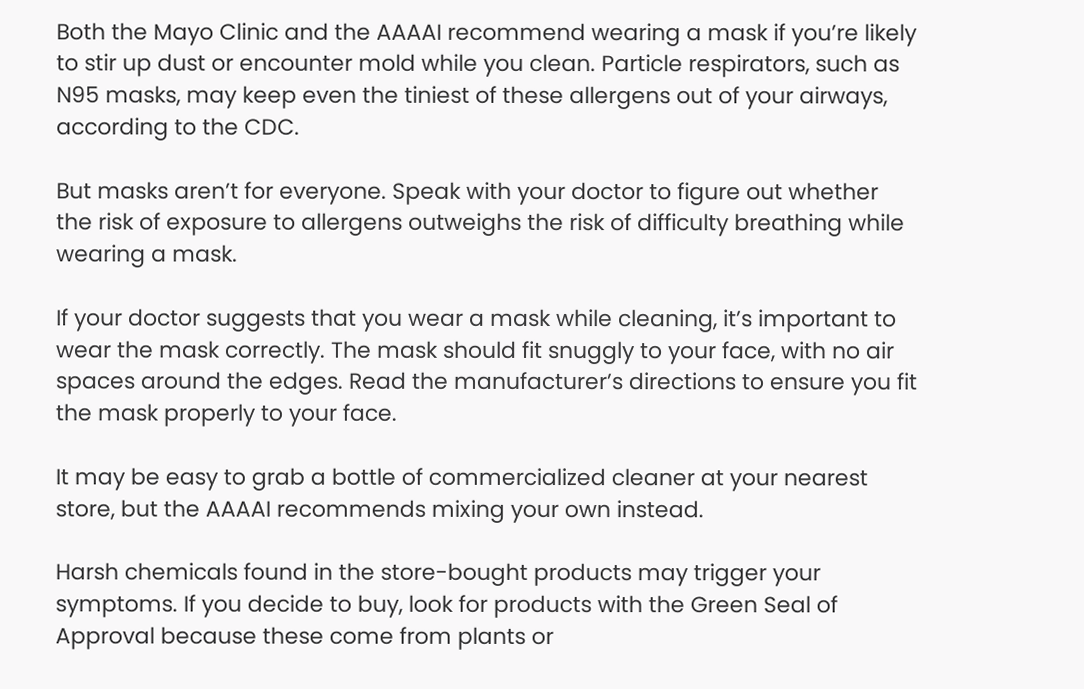Both the Mayo Clinic and the AAAAI recommend wearing a mask if you’re likely to stir up dust or encounter mold while you clean. Particle respirators, such as N95 masks, may keep even the tiniest of these allergens out of your airways, according to the CDC.

But masks aren’t for everyone. Speak with your doctor to figure out whether the risk of exposure to allergens outweighs the risk of difficulty breathing while wearing a mask.

If your doctor suggests that you wear a mask while cleaning, it’s important to wear the mask correctly. The mask should fit snuggly to your face, with no air spaces around the edges. Read the manufacturer’s directions to ensure you fit the mask properly to your face.

It may be easy to grab a bottle of commercialized cleaner at your nearest store, but the AAAAI recommends mixing your own instead.

Harsh chemicals found in the store-bought products may trigger your symptoms. If you decide to buy, look for products with the Green Seal of Approval because these come from plants or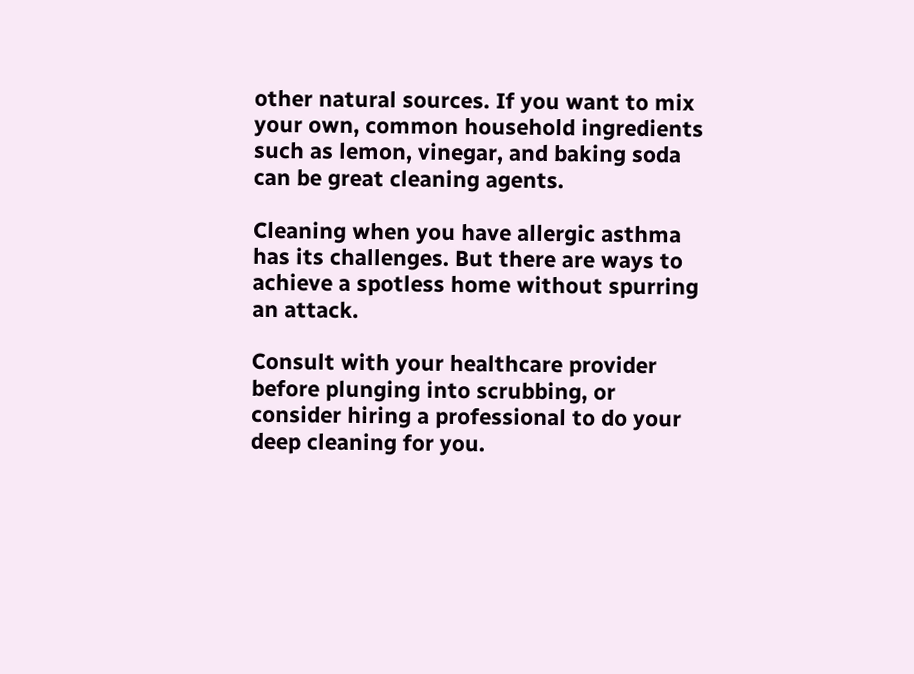other natural sources. If you want to mix your own, common household ingredients such as lemon, vinegar, and baking soda can be great cleaning agents.

Cleaning when you have allergic asthma has its challenges. But there are ways to achieve a spotless home without spurring an attack.

Consult with your healthcare provider before plunging into scrubbing, or consider hiring a professional to do your deep cleaning for you.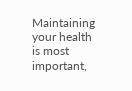Maintaining your health is most important,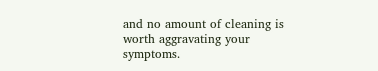and no amount of cleaning is worth aggravating your symptoms.